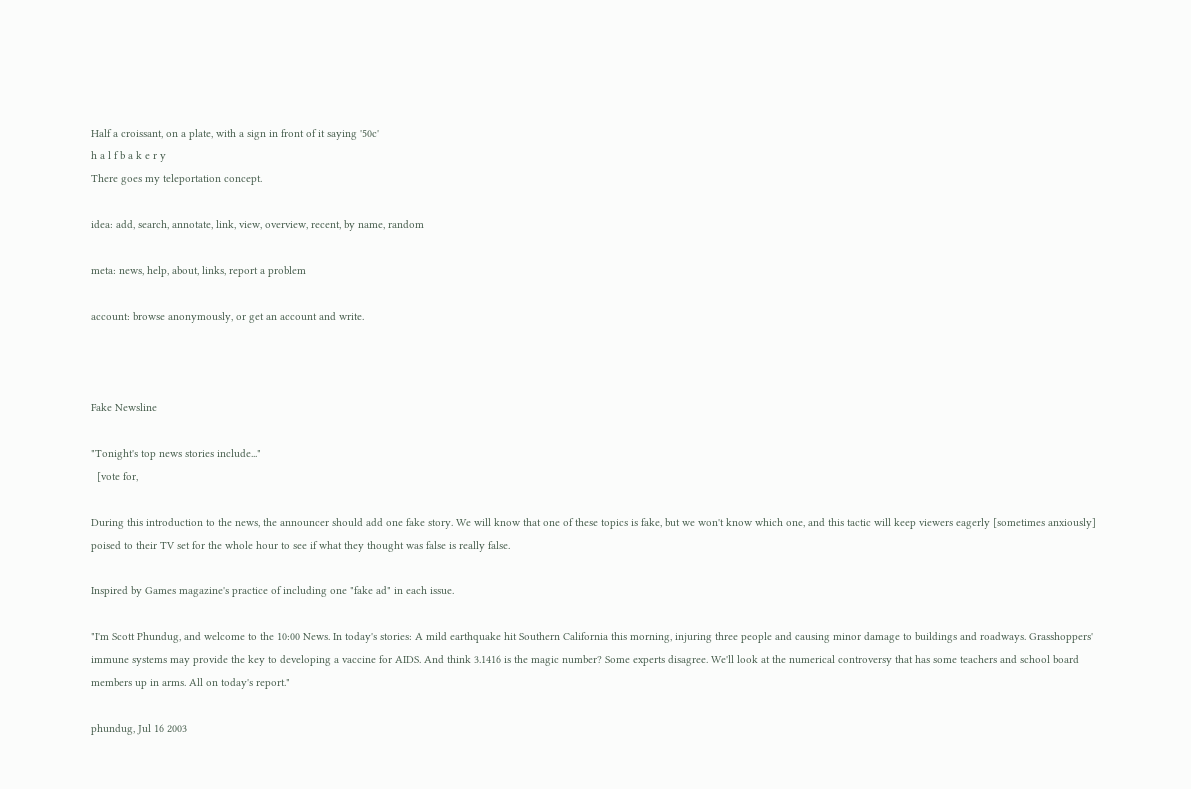Half a croissant, on a plate, with a sign in front of it saying '50c'
h a l f b a k e r y
There goes my teleportation concept.

idea: add, search, annotate, link, view, overview, recent, by name, random

meta: news, help, about, links, report a problem

account: browse anonymously, or get an account and write.



Fake Newsline

"Tonight's top news stories include..."
  [vote for,

During this introduction to the news, the announcer should add one fake story. We will know that one of these topics is fake, but we won't know which one, and this tactic will keep viewers eagerly [sometimes anxiously] poised to their TV set for the whole hour to see if what they thought was false is really false.

Inspired by Games magazine's practice of including one "fake ad" in each issue.

"I'm Scott Phundug, and welcome to the 10:00 News. In today's stories: A mild earthquake hit Southern California this morning, injuring three people and causing minor damage to buildings and roadways. Grasshoppers' immune systems may provide the key to developing a vaccine for AIDS. And think 3.1416 is the magic number? Some experts disagree. We'll look at the numerical controversy that has some teachers and school board members up in arms. All on today's report."

phundug, Jul 16 2003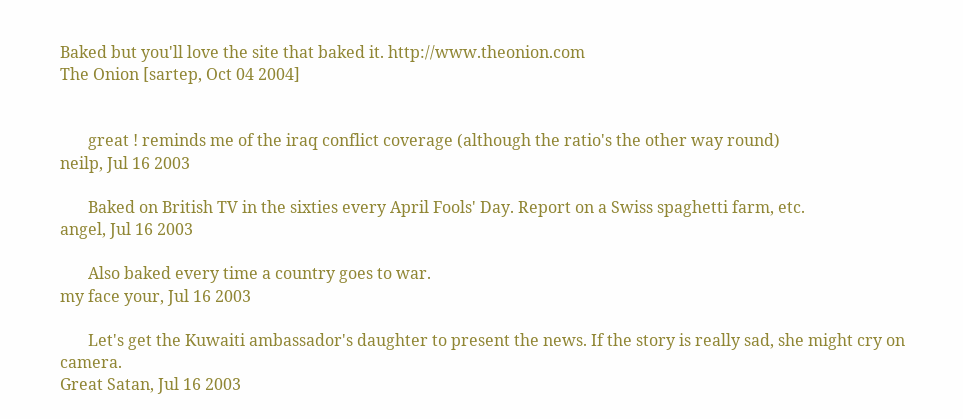Baked but you'll love the site that baked it. http://www.theonion.com
The Onion [sartep, Oct 04 2004]


       great ! reminds me of the iraq conflict coverage (although the ratio's the other way round)
neilp, Jul 16 2003

       Baked on British TV in the sixties every April Fools' Day. Report on a Swiss spaghetti farm, etc.
angel, Jul 16 2003

       Also baked every time a country goes to war.
my face your, Jul 16 2003

       Let's get the Kuwaiti ambassador's daughter to present the news. If the story is really sad, she might cry on camera.
Great Satan, Jul 16 2003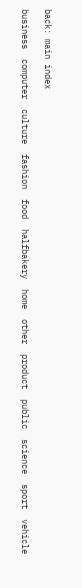back: main index

business  computer  culture  fashion  food  halfbakery  home  other  product  public  science  sport  vehicle